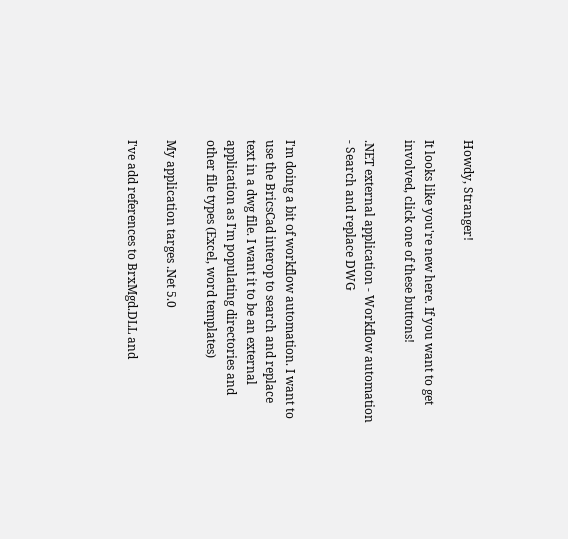Howdy, Stranger!

It looks like you're new here. If you want to get involved, click one of these buttons!

.NET external application - Workflow automation - Search and replace DWG


I'm doing a bit of workflow automation. I want to use the BricsCad interop to search and replace text in a dwg file. I want it to be an external application as I'm populating directories and other file types (Excel, word templates)

My application targes .Net 5.0

I've add references to BrxMgd.DLL and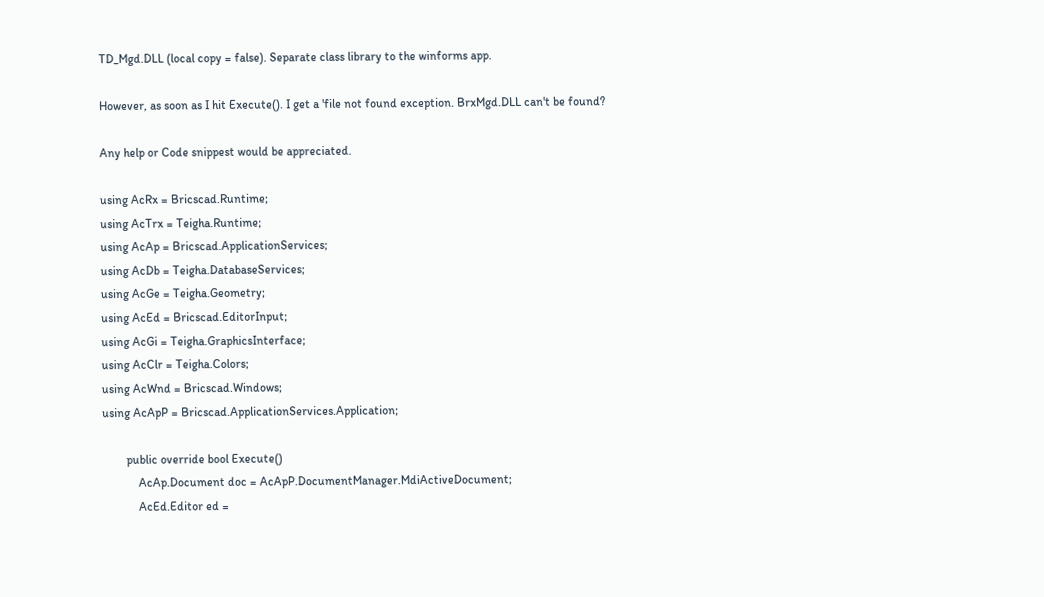TD_Mgd.DLL (local copy = false). Separate class library to the winforms app.

However, as soon as I hit Execute(). I get a 'file not found exception. BrxMgd.DLL can't be found?

Any help or Code snippest would be appreciated.

using AcRx = Bricscad.Runtime;
using AcTrx = Teigha.Runtime;
using AcAp = Bricscad.ApplicationServices;
using AcDb = Teigha.DatabaseServices;
using AcGe = Teigha.Geometry;
using AcEd = Bricscad.EditorInput;
using AcGi = Teigha.GraphicsInterface;
using AcClr = Teigha.Colors;
using AcWnd = Bricscad.Windows;
using AcApP = Bricscad.ApplicationServices.Application;

        public override bool Execute()
            AcAp.Document doc = AcApP.DocumentManager.MdiActiveDocument;
            AcEd.Editor ed =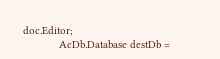doc.Editor;
            AcDb.Database destDb =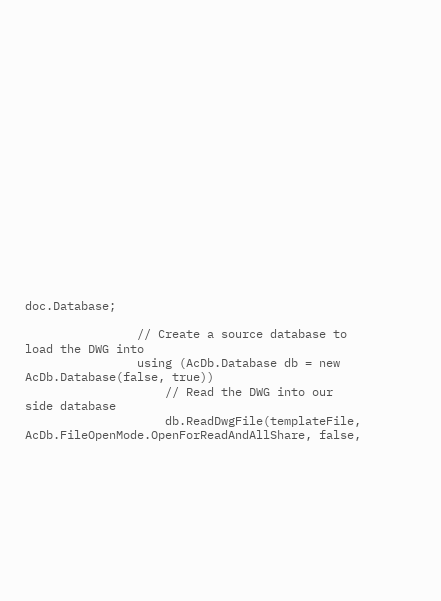doc.Database;

                // Create a source database to load the DWG into
                using (AcDb.Database db = new AcDb.Database(false, true))
                    // Read the DWG into our side database
                    db.ReadDwgFile(templateFile, AcDb.FileOpenMode.OpenForReadAndAllShare, false,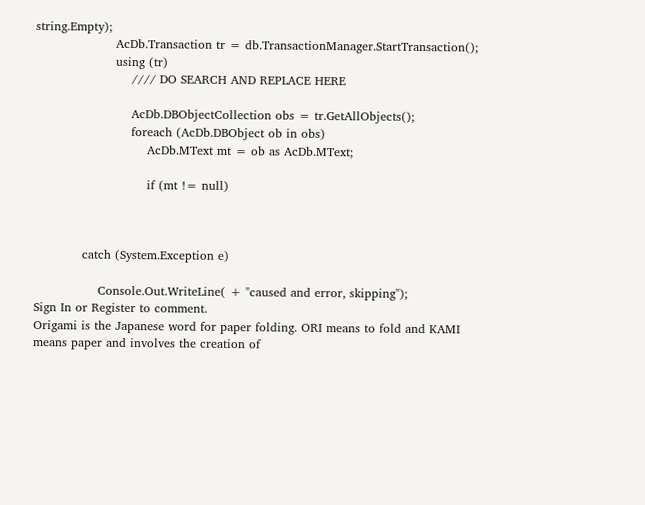string.Empty);
                    AcDb.Transaction tr = db.TransactionManager.StartTransaction();
                    using (tr)
                        //// DO SEARCH AND REPLACE HERE

                        AcDb.DBObjectCollection obs = tr.GetAllObjects();
                        foreach (AcDb.DBObject ob in obs)
                            AcDb.MText mt = ob as AcDb.MText;

                            if (mt != null)



            catch (System.Exception e)

                Console.Out.WriteLine( + "caused and error, skipping");
Sign In or Register to comment.
Origami is the Japanese word for paper folding. ORI means to fold and KAMI means paper and involves the creation of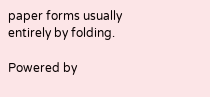paper forms usually entirely by folding.

Powered by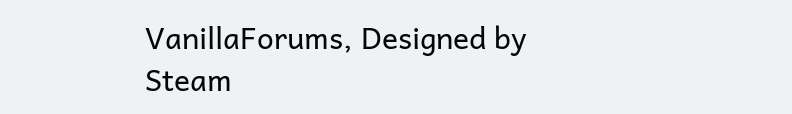VanillaForums, Designed by Steam